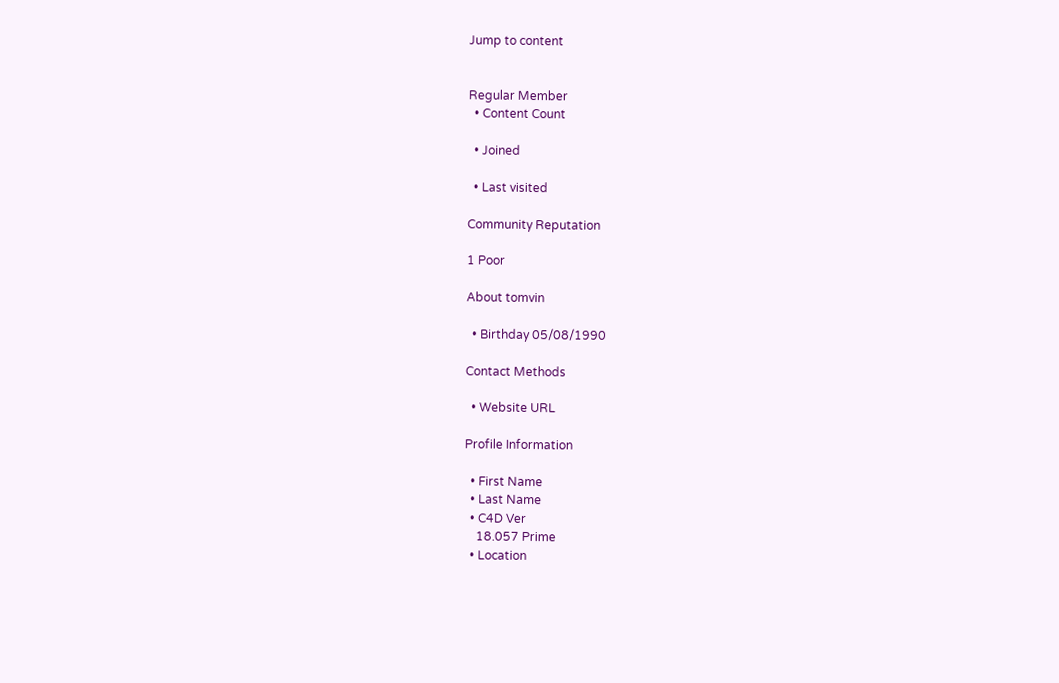Jump to content


Regular Member
  • Content Count

  • Joined

  • Last visited

Community Reputation

1 Poor

About tomvin

  • Birthday 05/08/1990

Contact Methods

  • Website URL

Profile Information

  • First Name
  • Last Name
  • C4D Ver
    18.057 Prime
  • Location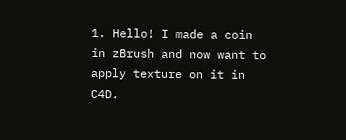1. Hello! I made a coin in zBrush and now want to apply texture on it in C4D.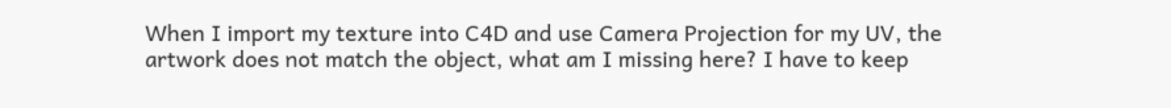When I import my texture into C4D and use Camera Projection for my UV, the artwork does not match the object, what am I missing here? I have to keep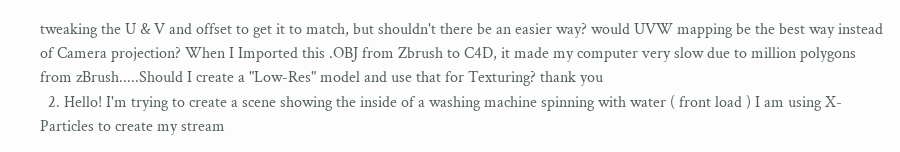tweaking the U & V and offset to get it to match, but shouldn't there be an easier way? would UVW mapping be the best way instead of Camera projection? When I Imported this .OBJ from Zbrush to C4D, it made my computer very slow due to million polygons from zBrush.....Should I create a "Low-Res" model and use that for Texturing? thank you
  2. Hello! I'm trying to create a scene showing the inside of a washing machine spinning with water ( front load ) I am using X-Particles to create my stream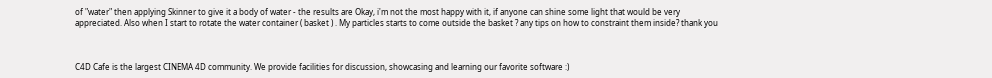of "water" then applying Skinner to give it a body of water - the results are Okay, i'm not the most happy with it, if anyone can shine some light that would be very appreciated. Also when I start to rotate the water container ( basket ) . My particles starts to come outside the basket ? any tips on how to constraint them inside? thank you



C4D Cafe is the largest CINEMA 4D community. We provide facilities for discussion, showcasing and learning our favorite software :)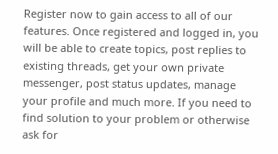Register now to gain access to all of our features. Once registered and logged in, you will be able to create topics, post replies to existing threads, get your own private messenger, post status updates, manage your profile and much more. If you need to find solution to your problem or otherwise ask for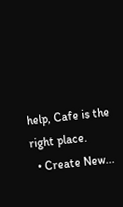help, Cafe is the right place.
  • Create New...